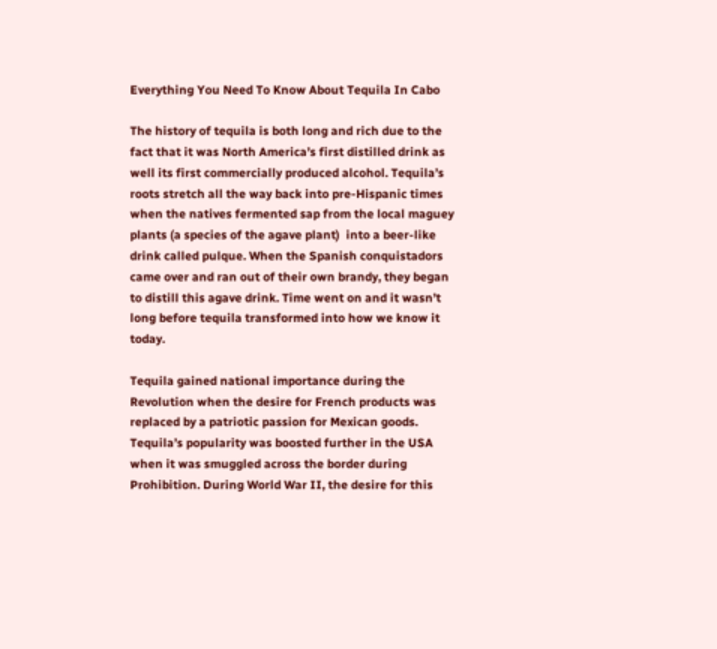Everything You Need To Know About Tequila In Cabo

The history of tequila is both long and rich due to the fact that it was North America’s first distilled drink as well its first commercially produced alcohol. Tequila’s roots stretch all the way back into pre-Hispanic times when the natives fermented sap from the local maguey plants (a species of the agave plant)  into a beer-like drink called pulque. When the Spanish conquistadors came over and ran out of their own brandy, they began to distill this agave drink. Time went on and it wasn’t long before tequila transformed into how we know it today.

Tequila gained national importance during the Revolution when the desire for French products was replaced by a patriotic passion for Mexican goods. Tequila’s popularity was boosted further in the USA when it was smuggled across the border during Prohibition. During World War II, the desire for this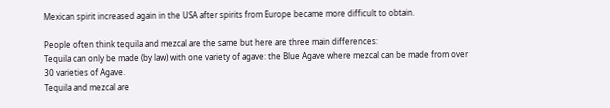Mexican spirit increased again in the USA after spirits from Europe became more difficult to obtain.

People often think tequila and mezcal are the same but here are three main differences:
Tequila can only be made (by law) with one variety of agave: the Blue Agave where mezcal can be made from over 30 varieties of Agave.
Tequila and mezcal are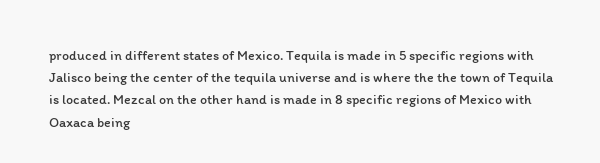produced in different states of Mexico. Tequila is made in 5 specific regions with Jalisco being the center of the tequila universe and is where the the town of Tequila is located. Mezcal on the other hand is made in 8 specific regions of Mexico with Oaxaca being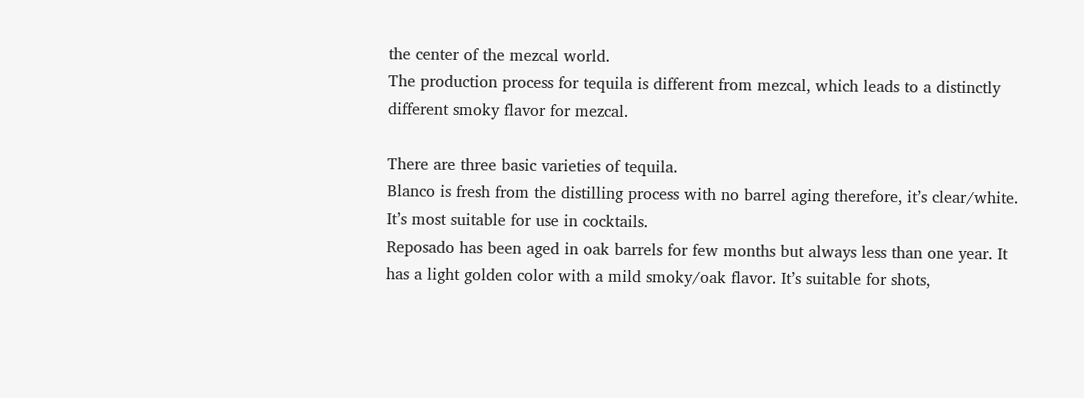the center of the mezcal world.
The production process for tequila is different from mezcal, which leads to a distinctly different smoky flavor for mezcal.

There are three basic varieties of tequila.
Blanco is fresh from the distilling process with no barrel aging therefore, it’s clear/white. It’s most suitable for use in cocktails.
Reposado has been aged in oak barrels for few months but always less than one year. It has a light golden color with a mild smoky/oak flavor. It’s suitable for shots,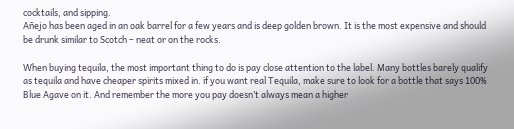cocktails, and sipping.
Añejo has been aged in an oak barrel for a few years and is deep golden brown. It is the most expensive and should be drunk similar to Scotch – neat or on the rocks.

When buying tequila, the most important thing to do is pay close attention to the label. Many bottles barely qualify as tequila and have cheaper spirits mixed in. if you want real Tequila, make sure to look for a bottle that says 100% Blue Agave on it. And remember the more you pay doesn’t always mean a higher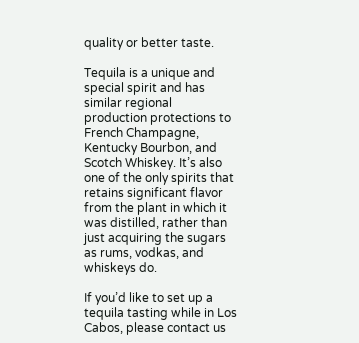quality or better taste.

Tequila is a unique and special spirit and has similar regional production protections to French Champagne, Kentucky Bourbon, and Scotch Whiskey. It’s also one of the only spirits that retains significant flavor from the plant in which it was distilled, rather than just acquiring the sugars as rums, vodkas, and whiskeys do.

If you’d like to set up a tequila tasting while in Los Cabos, please contact us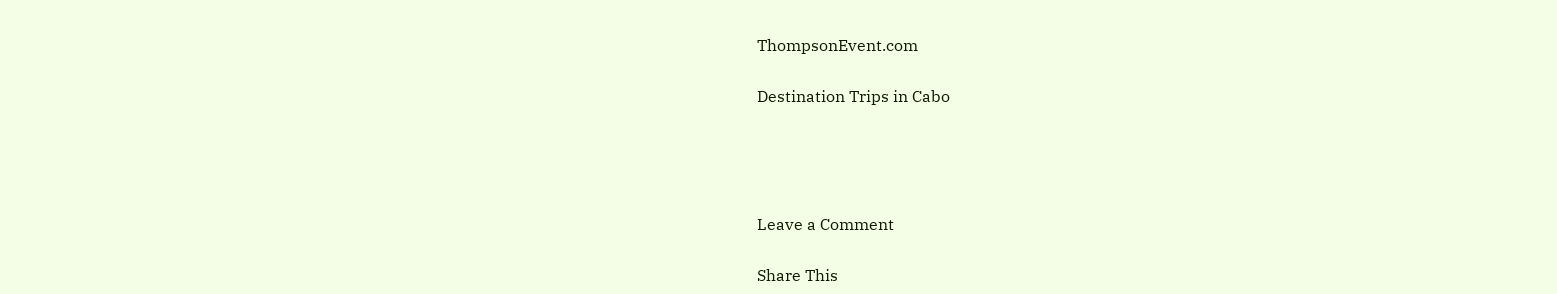ThompsonEvent.com

Destination Trips in Cabo




Leave a Comment

Share This